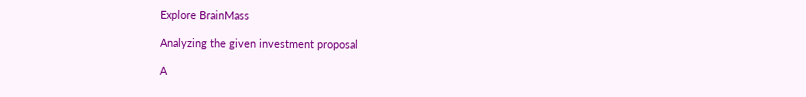Explore BrainMass

Analyzing the given investment proposal

A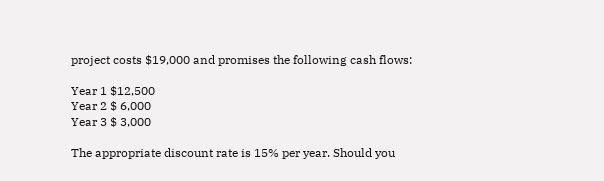project costs $19,000 and promises the following cash flows:

Year 1 $12,500
Year 2 $ 6,000
Year 3 $ 3,000

The appropriate discount rate is 15% per year. Should you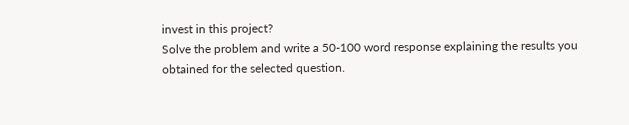invest in this project?
Solve the problem and write a 50-100 word response explaining the results you obtained for the selected question.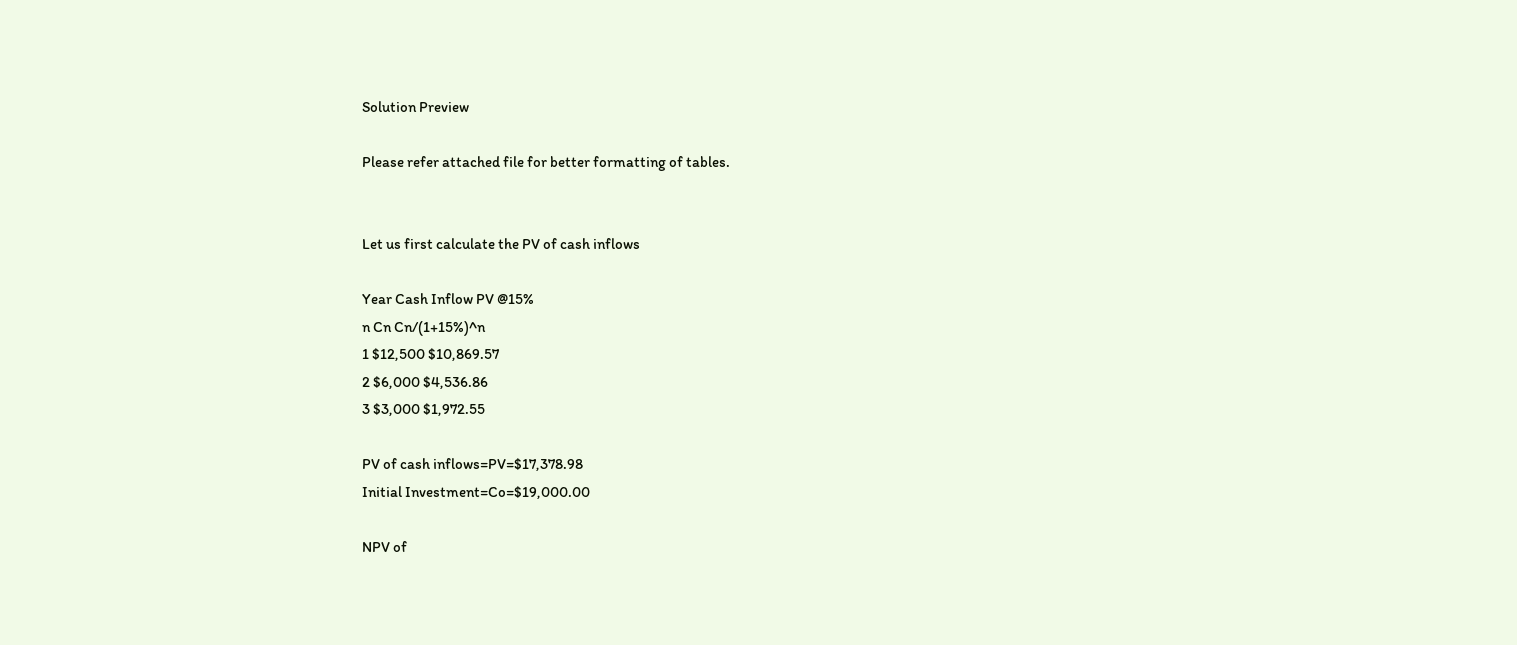Solution Preview

Please refer attached file for better formatting of tables.


Let us first calculate the PV of cash inflows

Year Cash Inflow PV @15%
n Cn Cn/(1+15%)^n
1 $12,500 $10,869.57
2 $6,000 $4,536.86
3 $3,000 $1,972.55

PV of cash inflows=PV=$17,378.98
Initial Investment=Co=$19,000.00

NPV of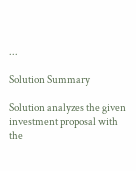...

Solution Summary

Solution analyzes the given investment proposal with the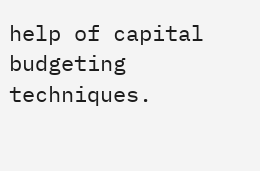help of capital budgeting techniques.